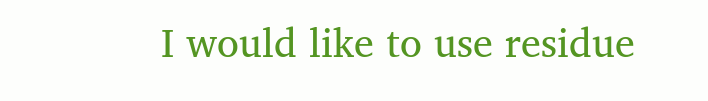I would like to use residue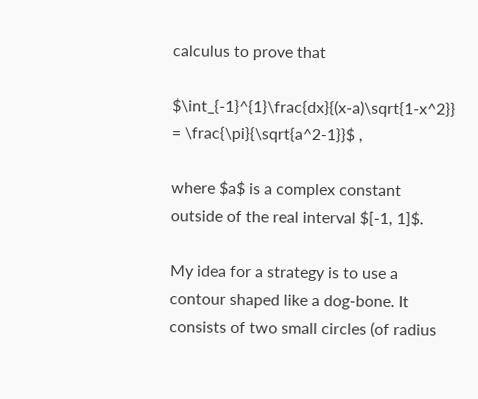calculus to prove that

$\int_{-1}^{1}\frac{dx}{(x-a)\sqrt{1-x^2}} = \frac{\pi}{\sqrt{a^2-1}}$ ,

where $a$ is a complex constant outside of the real interval $[-1, 1]$.

My idea for a strategy is to use a contour shaped like a dog-bone. It consists of two small circles (of radius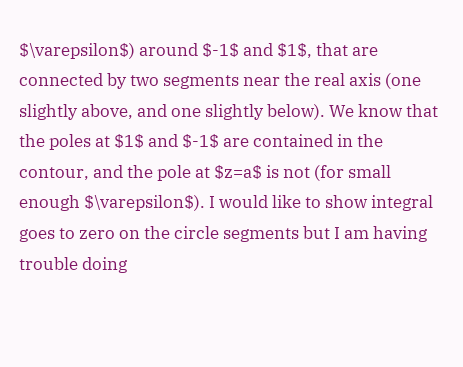$\varepsilon$) around $-1$ and $1$, that are connected by two segments near the real axis (one slightly above, and one slightly below). We know that the poles at $1$ and $-1$ are contained in the contour, and the pole at $z=a$ is not (for small enough $\varepsilon$). I would like to show integral goes to zero on the circle segments but I am having trouble doing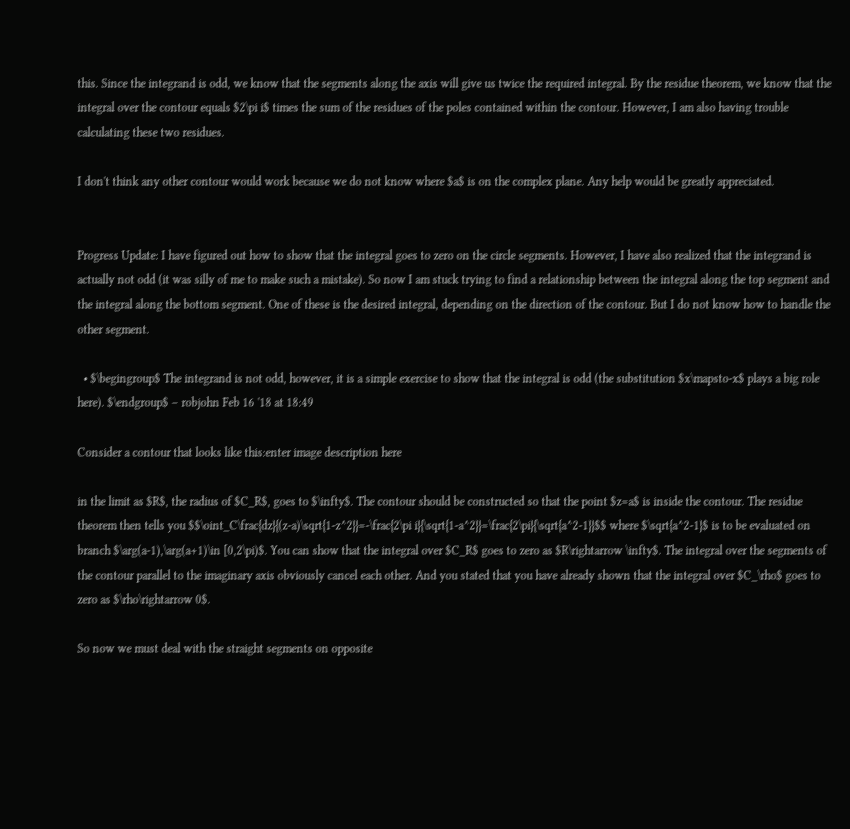this. Since the integrand is odd, we know that the segments along the axis will give us twice the required integral. By the residue theorem, we know that the integral over the contour equals $2\pi i$ times the sum of the residues of the poles contained within the contour. However, I am also having trouble calculating these two residues.

I don't think any other contour would work because we do not know where $a$ is on the complex plane. Any help would be greatly appreciated.


Progress Update: I have figured out how to show that the integral goes to zero on the circle segments. However, I have also realized that the integrand is actually not odd (it was silly of me to make such a mistake). So now I am stuck trying to find a relationship between the integral along the top segment and the integral along the bottom segment. One of these is the desired integral, depending on the direction of the contour. But I do not know how to handle the other segment.

  • $\begingroup$ The integrand is not odd, however, it is a simple exercise to show that the integral is odd (the substitution $x\mapsto-x$ plays a big role here). $\endgroup$ – robjohn Feb 16 '18 at 18:49

Consider a contour that looks like this:enter image description here

in the limit as $R$, the radius of $C_R$, goes to $\infty$. The contour should be constructed so that the point $z=a$ is inside the contour. The residue theorem then tells you $$\oint_C\frac{dz}{(z-a)\sqrt{1-z^2}}=-\frac{2\pi i}{\sqrt{1-a^2}}=\frac{2\pi}{\sqrt{a^2-1}}$$ where $\sqrt{a^2-1}$ is to be evaluated on branch $\arg(a-1),\arg(a+1)\in [0,2\pi)$. You can show that the integral over $C_R$ goes to zero as $R\rightarrow \infty$. The integral over the segments of the contour parallel to the imaginary axis obviously cancel each other. And you stated that you have already shown that the integral over $C_\rho$ goes to zero as $\rho\rightarrow 0$.

So now we must deal with the straight segments on opposite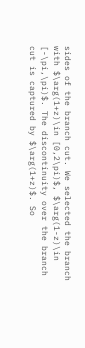sides of the branch cut. We selected the branch with $\arg(1+z)\in [0,2\pi)$, $\arg(1-z)\in [-\pi,\pi)$. The discontinuity over the branch cut is captured by $\arg(1+z)$. So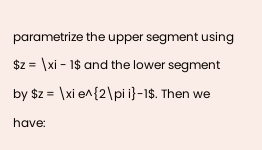parametrize the upper segment using $z = \xi - 1$ and the lower segment by $z = \xi e^{2\pi i}-1$. Then we have: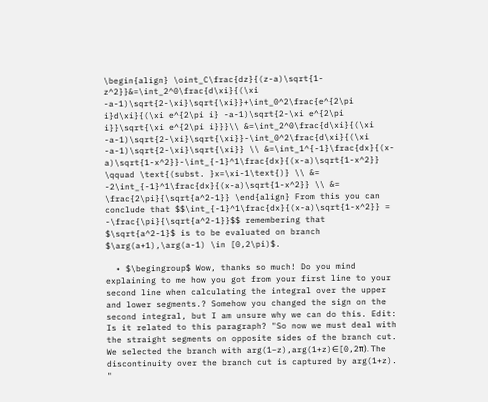\begin{align} \oint_C\frac{dz}{(z-a)\sqrt{1-z^2}}&=\int_2^0\frac{d\xi}{(\xi -a-1)\sqrt{2-\xi}\sqrt{\xi}}+\int_0^2\frac{e^{2\pi i}d\xi}{(\xi e^{2\pi i} -a-1)\sqrt{2-\xi e^{2\pi i}}\sqrt{\xi e^{2\pi i}}}\\ &=\int_2^0\frac{d\xi}{(\xi -a-1)\sqrt{2-\xi}\sqrt{\xi}}-\int_0^2\frac{d\xi}{(\xi -a-1)\sqrt{2-\xi}\sqrt{\xi}} \\ &=\int_1^{-1}\frac{dx}{(x-a)\sqrt{1-x^2}}-\int_{-1}^1\frac{dx}{(x-a)\sqrt{1-x^2}} \qquad \text{(subst. }x=\xi-1\text{)} \\ &= -2\int_{-1}^1\frac{dx}{(x-a)\sqrt{1-x^2}} \\ &= \frac{2\pi}{\sqrt{a^2-1}} \end{align} From this you can conclude that $$\int_{-1}^1\frac{dx}{(x-a)\sqrt{1-x^2}} = -\frac{\pi}{\sqrt{a^2-1}}$$ remembering that $\sqrt{a^2-1}$ is to be evaluated on branch $\arg(a+1),\arg(a-1) \in [0,2\pi)$.

  • $\begingroup$ Wow, thanks so much! Do you mind explaining to me how you got from your first line to your second line when calculating the integral over the upper and lower segments.? Somehow you changed the sign on the second integral, but I am unsure why we can do this. Edit: Is it related to this paragraph? "So now we must deal with the straight segments on opposite sides of the branch cut. We selected the branch with arg(1−z),arg(1+z)∈[0,2π). The discontinuity over the branch cut is captured by arg(1+z). "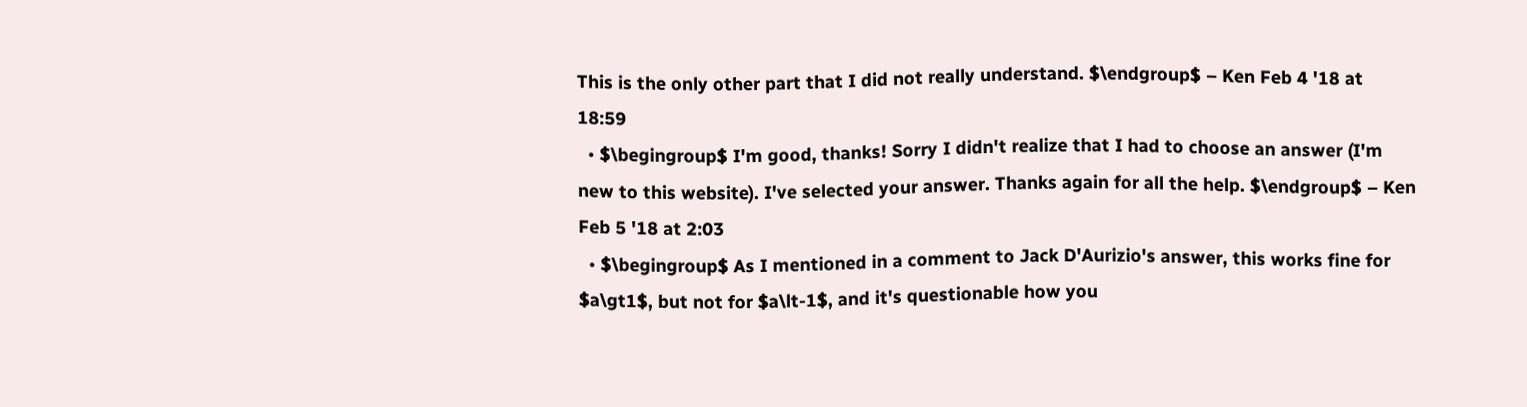This is the only other part that I did not really understand. $\endgroup$ – Ken Feb 4 '18 at 18:59
  • $\begingroup$ I'm good, thanks! Sorry I didn't realize that I had to choose an answer (I'm new to this website). I've selected your answer. Thanks again for all the help. $\endgroup$ – Ken Feb 5 '18 at 2:03
  • $\begingroup$ As I mentioned in a comment to Jack D'Aurizio's answer, this works fine for $a\gt1$, but not for $a\lt-1$, and it's questionable how you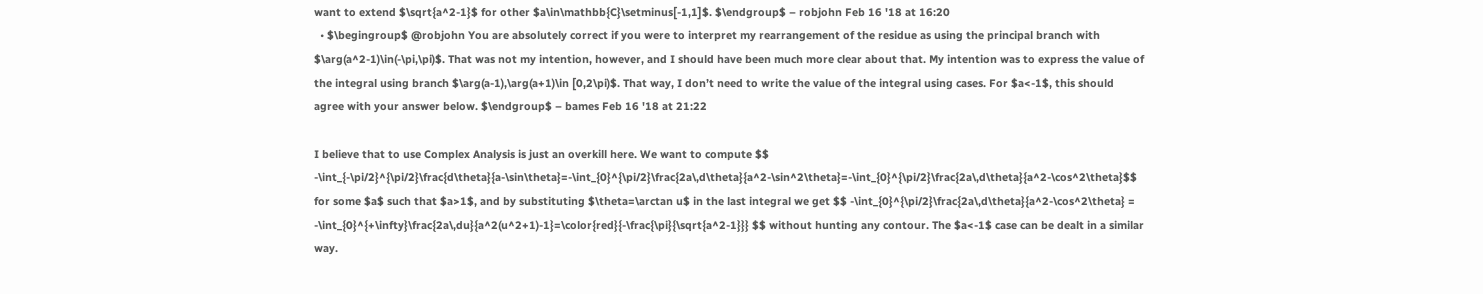want to extend $\sqrt{a^2-1}$ for other $a\in\mathbb{C}\setminus[-1,1]$. $\endgroup$ – robjohn Feb 16 '18 at 16:20
  • $\begingroup$ @robjohn You are absolutely correct if you were to interpret my rearrangement of the residue as using the principal branch with $\arg(a^2-1)\in(-\pi,\pi)$. That was not my intention, however, and I should have been much more clear about that. My intention was to express the value of the integral using branch $\arg(a-1),\arg(a+1)\in [0,2\pi)$. That way, I don’t need to write the value of the integral using cases. For $a<-1$, this should agree with your answer below. $\endgroup$ – bames Feb 16 '18 at 21:22

I believe that to use Complex Analysis is just an overkill here. We want to compute $$ -\int_{-\pi/2}^{\pi/2}\frac{d\theta}{a-\sin\theta}=-\int_{0}^{\pi/2}\frac{2a\,d\theta}{a^2-\sin^2\theta}=-\int_{0}^{\pi/2}\frac{2a\,d\theta}{a^2-\cos^2\theta}$$ for some $a$ such that $a>1$, and by substituting $\theta=\arctan u$ in the last integral we get $$ -\int_{0}^{\pi/2}\frac{2a\,d\theta}{a^2-\cos^2\theta} = -\int_{0}^{+\infty}\frac{2a\,du}{a^2(u^2+1)-1}=\color{red}{-\frac{\pi}{\sqrt{a^2-1}}} $$ without hunting any contour. The $a<-1$ case can be dealt in a similar way.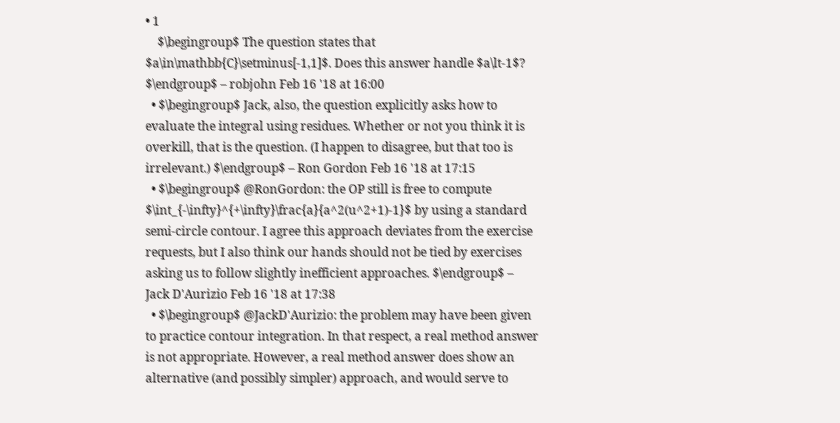• 1
    $\begingroup$ The question states that $a\in\mathbb{C}\setminus[-1,1]$. Does this answer handle $a\lt-1$? $\endgroup$ – robjohn Feb 16 '18 at 16:00
  • $\begingroup$ Jack, also, the question explicitly asks how to evaluate the integral using residues. Whether or not you think it is overkill, that is the question. (I happen to disagree, but that too is irrelevant.) $\endgroup$ – Ron Gordon Feb 16 '18 at 17:15
  • $\begingroup$ @RonGordon: the OP still is free to compute $\int_{-\infty}^{+\infty}\frac{a}{a^2(u^2+1)-1}$ by using a standard semi-circle contour. I agree this approach deviates from the exercise requests, but I also think our hands should not be tied by exercises asking us to follow slightly inefficient approaches. $\endgroup$ – Jack D'Aurizio Feb 16 '18 at 17:38
  • $\begingroup$ @JackD'Aurizio: the problem may have been given to practice contour integration. In that respect, a real method answer is not appropriate. However, a real method answer does show an alternative (and possibly simpler) approach, and would serve to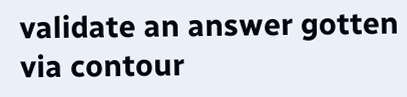validate an answer gotten via contour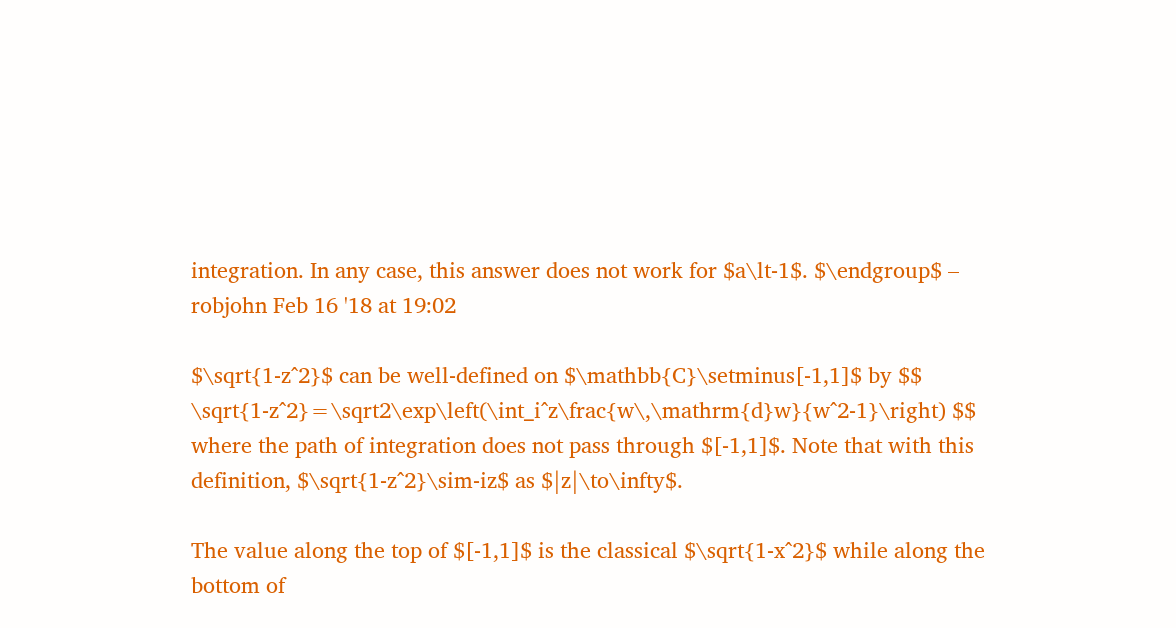integration. In any case, this answer does not work for $a\lt-1$. $\endgroup$ – robjohn Feb 16 '18 at 19:02

$\sqrt{1-z^2}$ can be well-defined on $\mathbb{C}\setminus[-1,1]$ by $$ \sqrt{1-z^2}=\sqrt2\exp\left(\int_i^z\frac{w\,\mathrm{d}w}{w^2-1}\right) $$ where the path of integration does not pass through $[-1,1]$. Note that with this definition, $\sqrt{1-z^2}\sim-iz$ as $|z|\to\infty$.

The value along the top of $[-1,1]$ is the classical $\sqrt{1-x^2}$ while along the bottom of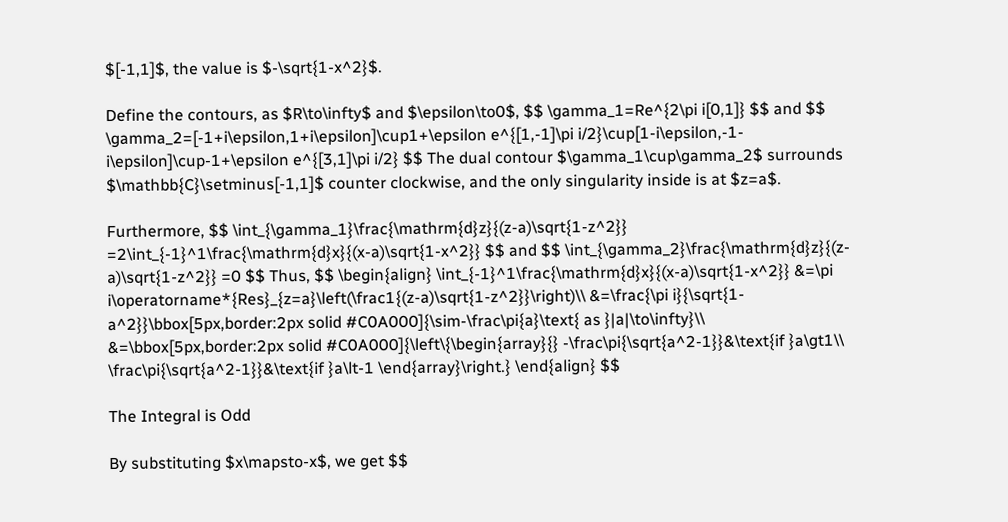$[-1,1]$, the value is $-\sqrt{1-x^2}$.

Define the contours, as $R\to\infty$ and $\epsilon\to0$, $$ \gamma_1=Re^{2\pi i[0,1]} $$ and $$ \gamma_2=[-1+i\epsilon,1+i\epsilon]\cup1+\epsilon e^{[1,-1]\pi i/2}\cup[1-i\epsilon,-1-i\epsilon]\cup-1+\epsilon e^{[3,1]\pi i/2} $$ The dual contour $\gamma_1\cup\gamma_2$ surrounds $\mathbb{C}\setminus[-1,1]$ counter clockwise, and the only singularity inside is at $z=a$.

Furthermore, $$ \int_{\gamma_1}\frac{\mathrm{d}z}{(z-a)\sqrt{1-z^2}} =2\int_{-1}^1\frac{\mathrm{d}x}{(x-a)\sqrt{1-x^2}} $$ and $$ \int_{\gamma_2}\frac{\mathrm{d}z}{(z-a)\sqrt{1-z^2}} =0 $$ Thus, $$ \begin{align} \int_{-1}^1\frac{\mathrm{d}x}{(x-a)\sqrt{1-x^2}} &=\pi i\operatorname*{Res}_{z=a}\left(\frac1{(z-a)\sqrt{1-z^2}}\right)\\ &=\frac{\pi i}{\sqrt{1-a^2}}\bbox[5px,border:2px solid #C0A000]{\sim-\frac\pi{a}\text{ as }|a|\to\infty}\\ &=\bbox[5px,border:2px solid #C0A000]{\left\{\begin{array}{} -\frac\pi{\sqrt{a^2-1}}&\text{if }a\gt1\\ \frac\pi{\sqrt{a^2-1}}&\text{if }a\lt-1 \end{array}\right.} \end{align} $$

The Integral is Odd

By substituting $x\mapsto-x$, we get $$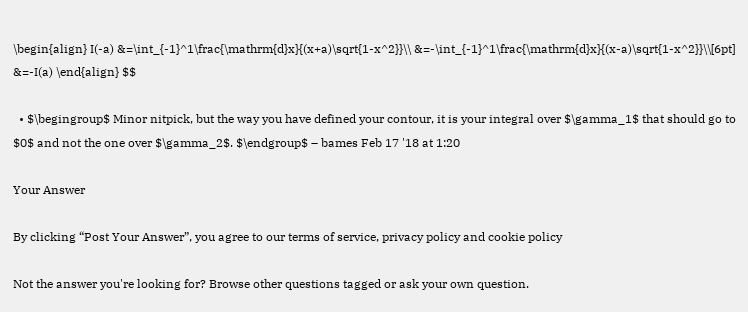\begin{align} I(-a) &=\int_{-1}^1\frac{\mathrm{d}x}{(x+a)\sqrt{1-x^2}}\\ &=-\int_{-1}^1\frac{\mathrm{d}x}{(x-a)\sqrt{1-x^2}}\\[6pt] &=-I(a) \end{align} $$

  • $\begingroup$ Minor nitpick, but the way you have defined your contour, it is your integral over $\gamma_1$ that should go to $0$ and not the one over $\gamma_2$. $\endgroup$ – bames Feb 17 '18 at 1:20

Your Answer

By clicking “Post Your Answer”, you agree to our terms of service, privacy policy and cookie policy

Not the answer you're looking for? Browse other questions tagged or ask your own question.